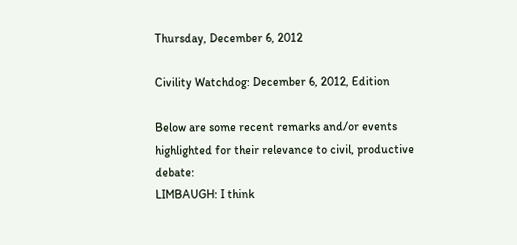Thursday, December 6, 2012

Civility Watchdog: December 6, 2012, Edition

Below are some recent remarks and/or events highlighted for their relevance to civil, productive debate:
LIMBAUGH: I think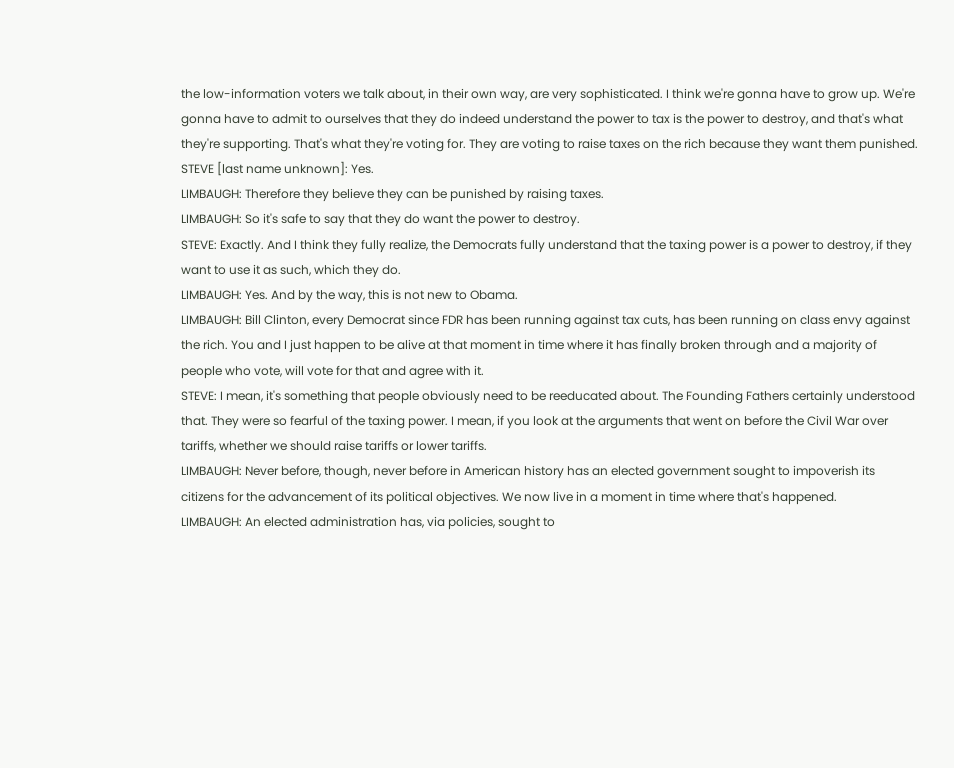the low-information voters we talk about, in their own way, are very sophisticated. I think we're gonna have to grow up. We're gonna have to admit to ourselves that they do indeed understand the power to tax is the power to destroy, and that's what they're supporting. That's what they're voting for. They are voting to raise taxes on the rich because they want them punished.
STEVE [last name unknown]: Yes.
LIMBAUGH: Therefore they believe they can be punished by raising taxes.
LIMBAUGH: So it's safe to say that they do want the power to destroy.
STEVE: Exactly. And I think they fully realize, the Democrats fully understand that the taxing power is a power to destroy, if they want to use it as such, which they do.
LIMBAUGH: Yes. And by the way, this is not new to Obama.
LIMBAUGH: Bill Clinton, every Democrat since FDR has been running against tax cuts, has been running on class envy against the rich. You and I just happen to be alive at that moment in time where it has finally broken through and a majority of people who vote, will vote for that and agree with it.
STEVE: I mean, it's something that people obviously need to be reeducated about. The Founding Fathers certainly understood that. They were so fearful of the taxing power. I mean, if you look at the arguments that went on before the Civil War over tariffs, whether we should raise tariffs or lower tariffs.
LIMBAUGH: Never before, though, never before in American history has an elected government sought to impoverish its citizens for the advancement of its political objectives. We now live in a moment in time where that's happened.
LIMBAUGH: An elected administration has, via policies, sought to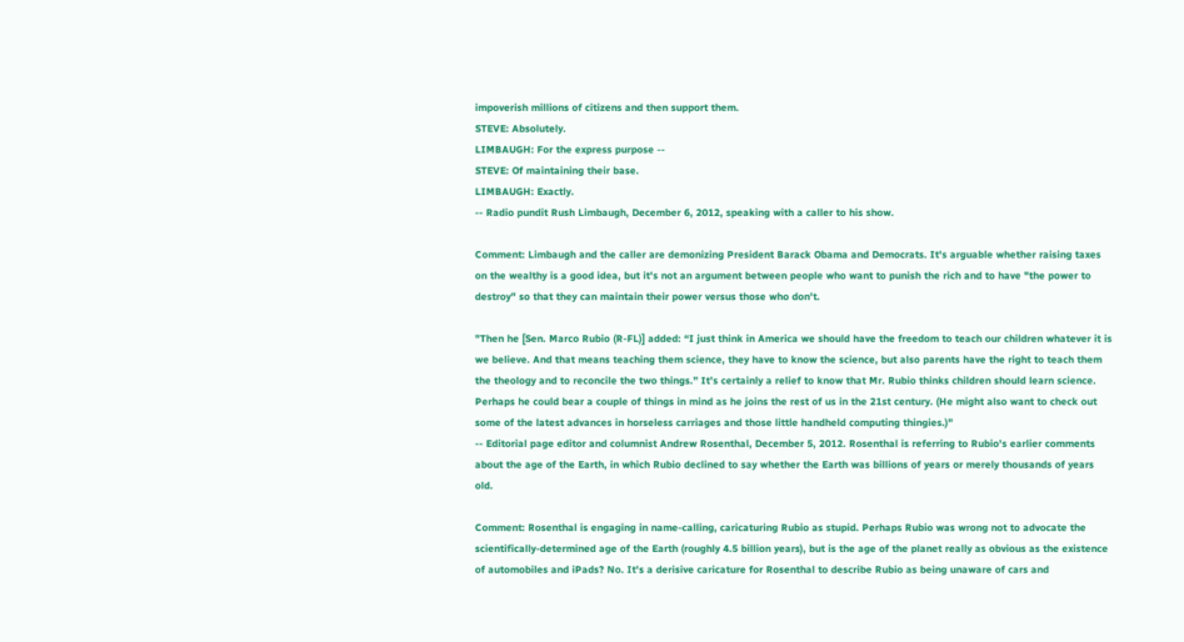impoverish millions of citizens and then support them.
STEVE: Absolutely.
LIMBAUGH: For the express purpose --
STEVE: Of maintaining their base.
LIMBAUGH: Exactly.
-- Radio pundit Rush Limbaugh, December 6, 2012, speaking with a caller to his show.

Comment: Limbaugh and the caller are demonizing President Barack Obama and Democrats. It's arguable whether raising taxes on the wealthy is a good idea, but it's not an argument between people who want to punish the rich and to have "the power to destroy" so that they can maintain their power versus those who don't.

"Then he [Sen. Marco Rubio (R-FL)] added: “I just think in America we should have the freedom to teach our children whatever it is we believe. And that means teaching them science, they have to know the science, but also parents have the right to teach them the theology and to reconcile the two things.” It’s certainly a relief to know that Mr. Rubio thinks children should learn science. Perhaps he could bear a couple of things in mind as he joins the rest of us in the 21st century. (He might also want to check out some of the latest advances in horseless carriages and those little handheld computing thingies.)"
-- Editorial page editor and columnist Andrew Rosenthal, December 5, 2012. Rosenthal is referring to Rubio's earlier comments about the age of the Earth, in which Rubio declined to say whether the Earth was billions of years or merely thousands of years old.

Comment: Rosenthal is engaging in name-calling, caricaturing Rubio as stupid. Perhaps Rubio was wrong not to advocate the scientifically-determined age of the Earth (roughly 4.5 billion years), but is the age of the planet really as obvious as the existence of automobiles and iPads? No. It's a derisive caricature for Rosenthal to describe Rubio as being unaware of cars and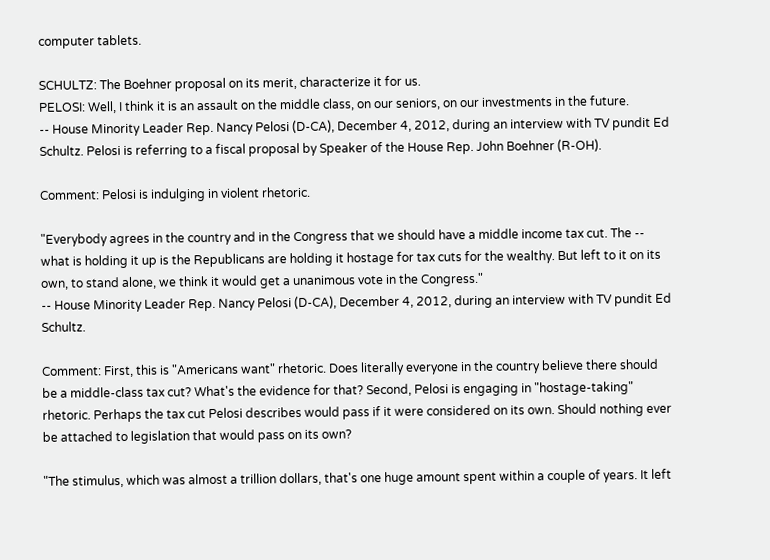computer tablets.

SCHULTZ: The Boehner proposal on its merit, characterize it for us.
PELOSI: Well, I think it is an assault on the middle class, on our seniors, on our investments in the future.
-- House Minority Leader Rep. Nancy Pelosi (D-CA), December 4, 2012, during an interview with TV pundit Ed Schultz. Pelosi is referring to a fiscal proposal by Speaker of the House Rep. John Boehner (R-OH).

Comment: Pelosi is indulging in violent rhetoric.

"Everybody agrees in the country and in the Congress that we should have a middle income tax cut. The -- what is holding it up is the Republicans are holding it hostage for tax cuts for the wealthy. But left to it on its own, to stand alone, we think it would get a unanimous vote in the Congress."
-- House Minority Leader Rep. Nancy Pelosi (D-CA), December 4, 2012, during an interview with TV pundit Ed Schultz.

Comment: First, this is "Americans want" rhetoric. Does literally everyone in the country believe there should be a middle-class tax cut? What's the evidence for that? Second, Pelosi is engaging in "hostage-taking" rhetoric. Perhaps the tax cut Pelosi describes would pass if it were considered on its own. Should nothing ever be attached to legislation that would pass on its own?

"The stimulus, which was almost a trillion dollars, that's one huge amount spent within a couple of years. It left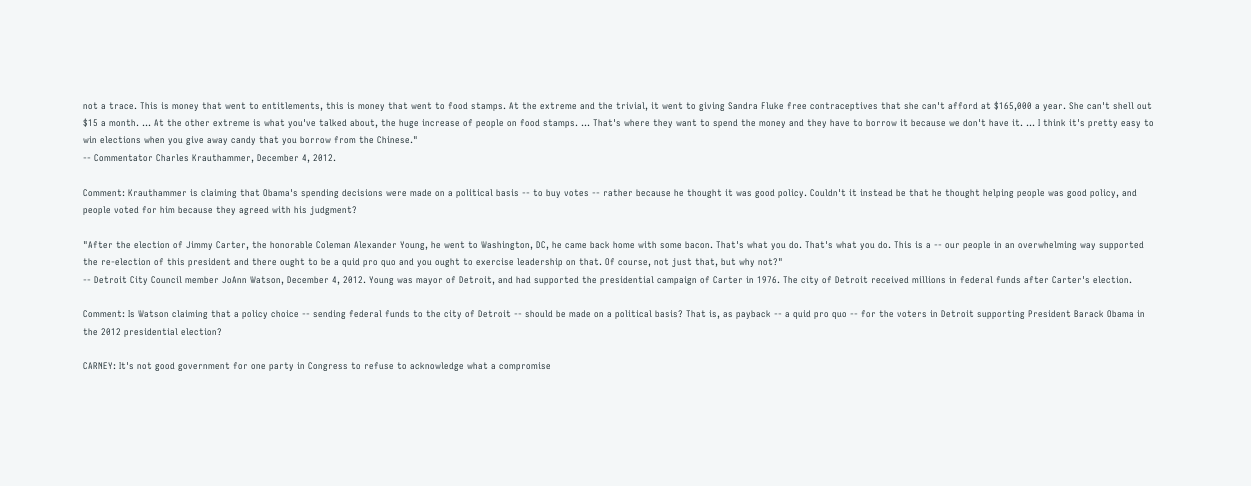not a trace. This is money that went to entitlements, this is money that went to food stamps. At the extreme and the trivial, it went to giving Sandra Fluke free contraceptives that she can't afford at $165,000 a year. She can't shell out $15 a month. … At the other extreme is what you've talked about, the huge increase of people on food stamps. … That's where they want to spend the money and they have to borrow it because we don't have it. … I think it's pretty easy to win elections when you give away candy that you borrow from the Chinese."
-- Commentator Charles Krauthammer, December 4, 2012.

Comment: Krauthammer is claiming that Obama's spending decisions were made on a political basis -- to buy votes -- rather because he thought it was good policy. Couldn't it instead be that he thought helping people was good policy, and people voted for him because they agreed with his judgment?

"After the election of Jimmy Carter, the honorable Coleman Alexander Young, he went to Washington, DC, he came back home with some bacon. That's what you do. That's what you do. This is a -- our people in an overwhelming way supported the re-election of this president and there ought to be a quid pro quo and you ought to exercise leadership on that. Of course, not just that, but why not?"
-- Detroit City Council member JoAnn Watson, December 4, 2012. Young was mayor of Detroit, and had supported the presidential campaign of Carter in 1976. The city of Detroit received millions in federal funds after Carter's election.

Comment: Is Watson claiming that a policy choice -- sending federal funds to the city of Detroit -- should be made on a political basis? That is, as payback -- a quid pro quo -- for the voters in Detroit supporting President Barack Obama in the 2012 presidential election?

CARNEY: It's not good government for one party in Congress to refuse to acknowledge what a compromise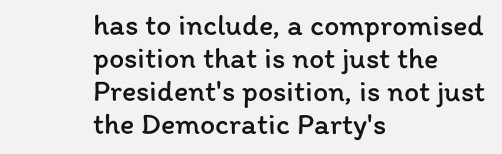has to include, a compromised position that is not just the President's position, is not just the Democratic Party's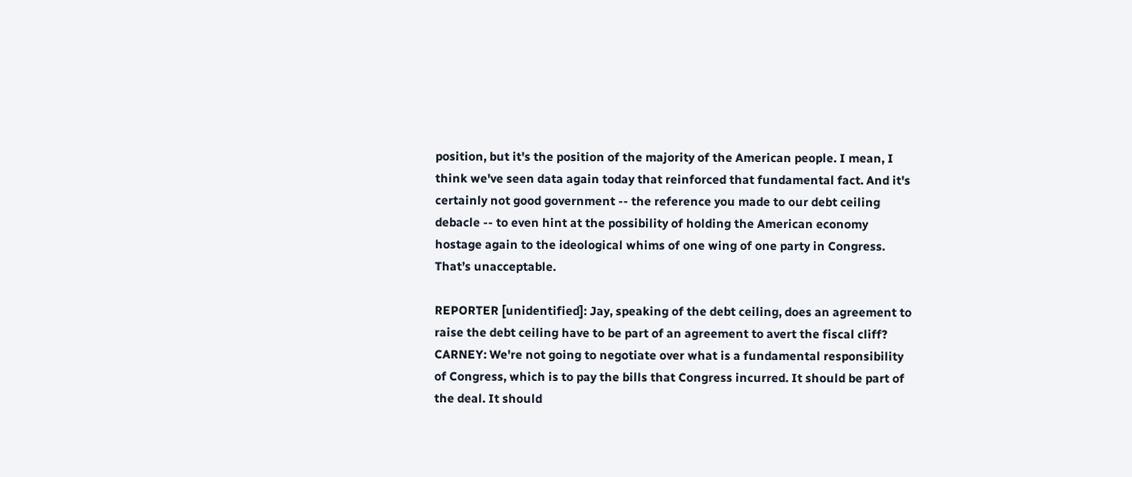position, but it's the position of the majority of the American people. I mean, I think we've seen data again today that reinforced that fundamental fact. And it's certainly not good government -- the reference you made to our debt ceiling debacle -- to even hint at the possibility of holding the American economy hostage again to the ideological whims of one wing of one party in Congress. That’s unacceptable.

REPORTER [unidentified]: Jay, speaking of the debt ceiling, does an agreement to raise the debt ceiling have to be part of an agreement to avert the fiscal cliff?
CARNEY: We're not going to negotiate over what is a fundamental responsibility of Congress, which is to pay the bills that Congress incurred. It should be part of the deal. It should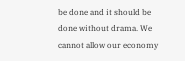be done and it should be done without drama. We cannot allow our economy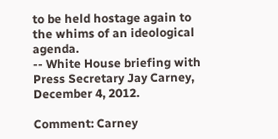to be held hostage again to the whims of an ideological agenda.
-- White House briefing with Press Secretary Jay Carney, December 4, 2012.

Comment: Carney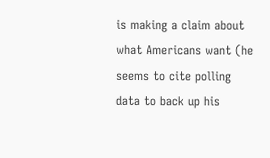is making a claim about what Americans want (he seems to cite polling data to back up his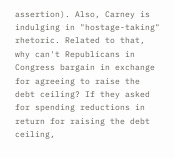assertion). Also, Carney is indulging in "hostage-taking" rhetoric. Related to that, why can't Republicans in Congress bargain in exchange for agreeing to raise the debt ceiling? If they asked for spending reductions in return for raising the debt ceiling,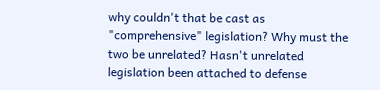why couldn't that be cast as "comprehensive" legislation? Why must the two be unrelated? Hasn't unrelated legislation been attached to defense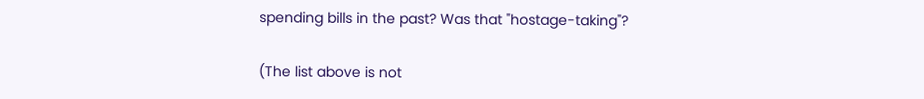spending bills in the past? Was that "hostage-taking"?

(The list above is not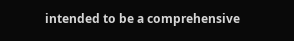intended to be a comprehensive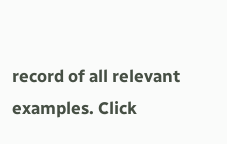record of all relevant examples. Click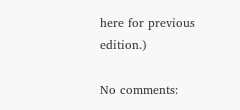here for previous edition.)

No comments: